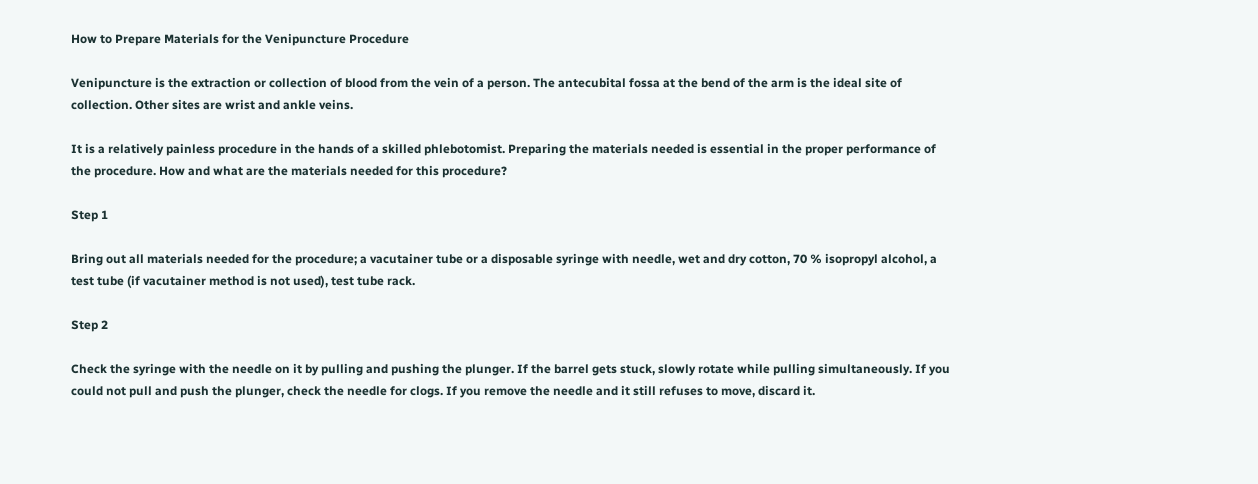How to Prepare Materials for the Venipuncture Procedure

Venipuncture is the extraction or collection of blood from the vein of a person. The antecubital fossa at the bend of the arm is the ideal site of collection. Other sites are wrist and ankle veins.

It is a relatively painless procedure in the hands of a skilled phlebotomist. Preparing the materials needed is essential in the proper performance of the procedure. How and what are the materials needed for this procedure?

Step 1

Bring out all materials needed for the procedure; a vacutainer tube or a disposable syringe with needle, wet and dry cotton, 70 % isopropyl alcohol, a test tube (if vacutainer method is not used), test tube rack.

Step 2

Check the syringe with the needle on it by pulling and pushing the plunger. If the barrel gets stuck, slowly rotate while pulling simultaneously. If you could not pull and push the plunger, check the needle for clogs. If you remove the needle and it still refuses to move, discard it.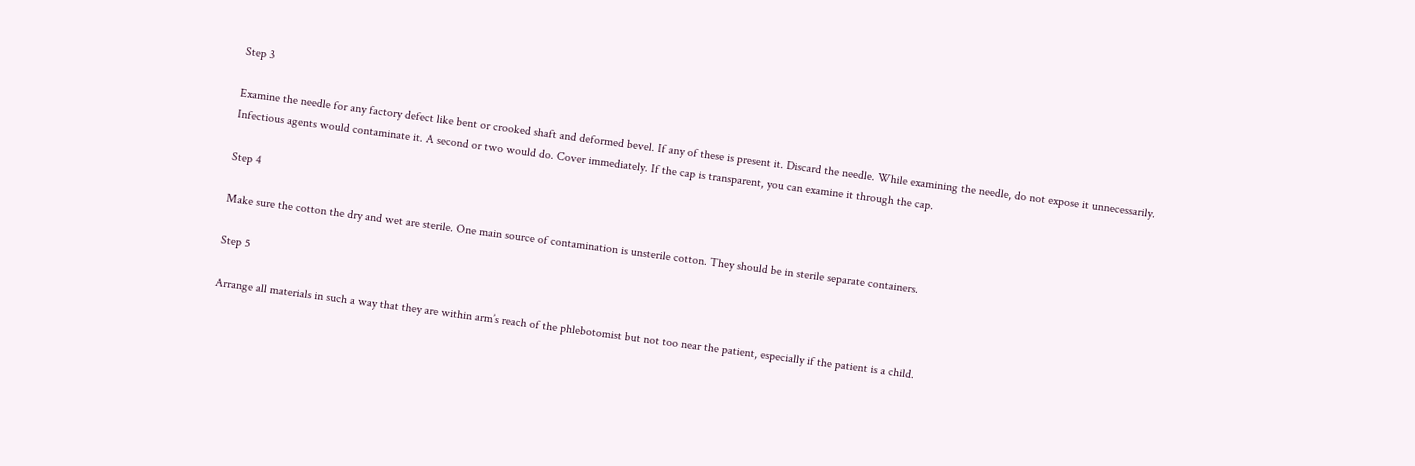Step 3

Examine the needle for any factory defect like bent or crooked shaft and deformed bevel. If any of these is present it. Discard the needle. While examining the needle, do not expose it unnecessarily. Infectious agents would contaminate it. A second or two would do. Cover immediately. If the cap is transparent, you can examine it through the cap.

Step 4

Make sure the cotton the dry and wet are sterile. One main source of contamination is unsterile cotton. They should be in sterile separate containers.

Step 5

Arrange all materials in such a way that they are within arm’s reach of the phlebotomist but not too near the patient, especially if the patient is a child.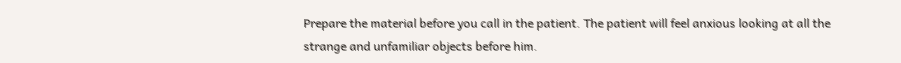Prepare the material before you call in the patient. The patient will feel anxious looking at all the strange and unfamiliar objects before him.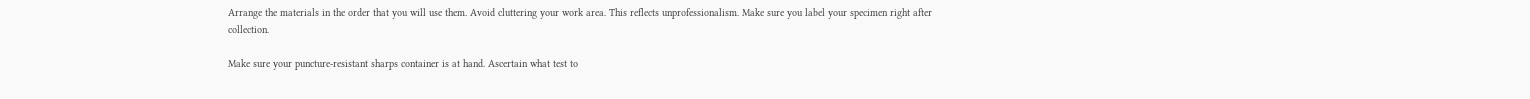Arrange the materials in the order that you will use them. Avoid cluttering your work area. This reflects unprofessionalism. Make sure you label your specimen right after collection.

Make sure your puncture-resistant sharps container is at hand. Ascertain what test to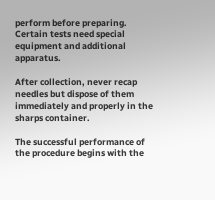perform before preparing. Certain tests need special equipment and additional apparatus.

After collection, never recap needles but dispose of them immediately and properly in the sharps container.

The successful performance of the procedure begins with the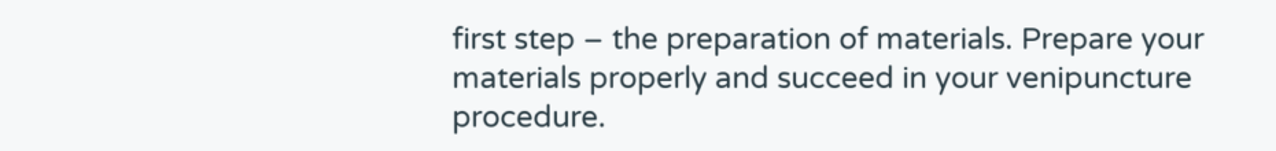first step – the preparation of materials. Prepare your materials properly and succeed in your venipuncture procedure.